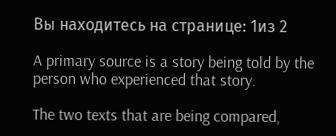Вы находитесь на странице: 1из 2

A primary source is a story being told by the person who experienced that story.

The two texts that are being compared,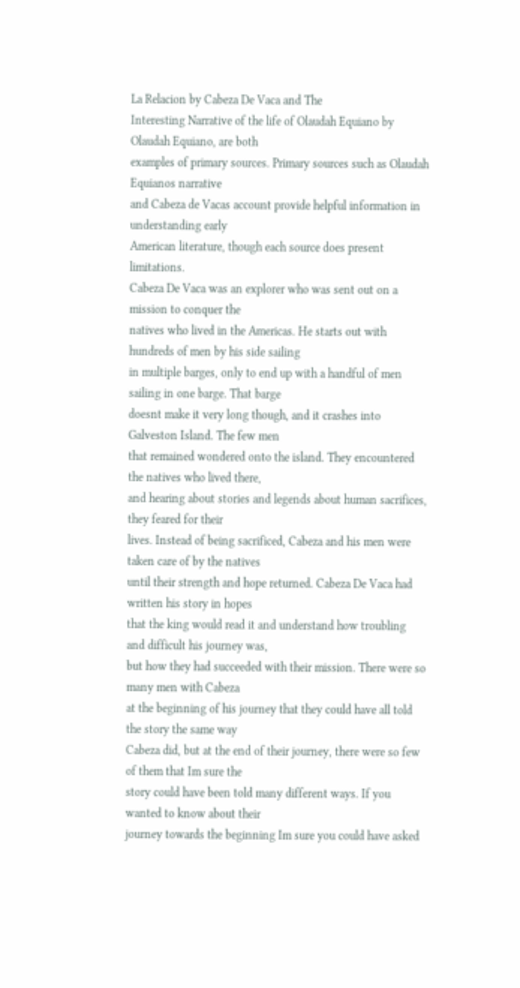La Relacion by Cabeza De Vaca and The
Interesting Narrative of the life of Olaudah Equiano by Olaudah Equiano, are both
examples of primary sources. Primary sources such as Olaudah Equianos narrative
and Cabeza de Vacas account provide helpful information in understanding early
American literature, though each source does present limitations.
Cabeza De Vaca was an explorer who was sent out on a mission to conquer the
natives who lived in the Americas. He starts out with hundreds of men by his side sailing
in multiple barges, only to end up with a handful of men sailing in one barge. That barge
doesnt make it very long though, and it crashes into Galveston Island. The few men
that remained wondered onto the island. They encountered the natives who lived there,
and hearing about stories and legends about human sacrifices, they feared for their
lives. Instead of being sacrificed, Cabeza and his men were taken care of by the natives
until their strength and hope returned. Cabeza De Vaca had written his story in hopes
that the king would read it and understand how troubling and difficult his journey was,
but how they had succeeded with their mission. There were so many men with Cabeza
at the beginning of his journey that they could have all told the story the same way
Cabeza did, but at the end of their journey, there were so few of them that Im sure the
story could have been told many different ways. If you wanted to know about their
journey towards the beginning Im sure you could have asked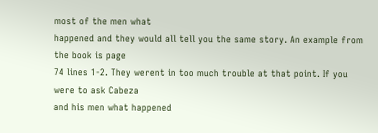most of the men what
happened and they would all tell you the same story. An example from the book is page
74 lines 1-2. They werent in too much trouble at that point. If you were to ask Cabeza
and his men what happened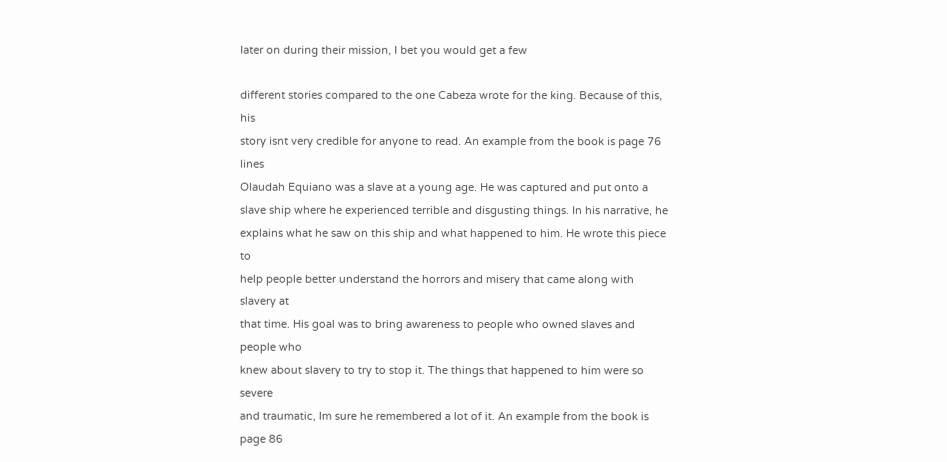later on during their mission, I bet you would get a few

different stories compared to the one Cabeza wrote for the king. Because of this, his
story isnt very credible for anyone to read. An example from the book is page 76 lines
Olaudah Equiano was a slave at a young age. He was captured and put onto a
slave ship where he experienced terrible and disgusting things. In his narrative, he
explains what he saw on this ship and what happened to him. He wrote this piece to
help people better understand the horrors and misery that came along with slavery at
that time. His goal was to bring awareness to people who owned slaves and people who
knew about slavery to try to stop it. The things that happened to him were so severe
and traumatic, Im sure he remembered a lot of it. An example from the book is page 86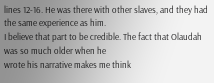lines 12-16. He was there with other slaves, and they had the same experience as him.
I believe that part to be credible. The fact that Olaudah was so much older when he
wrote his narrative makes me think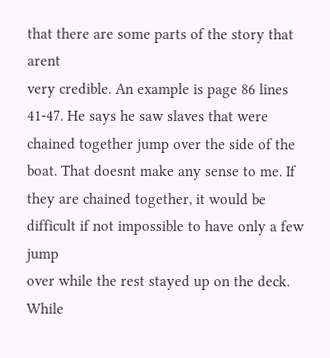that there are some parts of the story that arent
very credible. An example is page 86 lines 41-47. He says he saw slaves that were
chained together jump over the side of the boat. That doesnt make any sense to me. If
they are chained together, it would be difficult if not impossible to have only a few jump
over while the rest stayed up on the deck.
While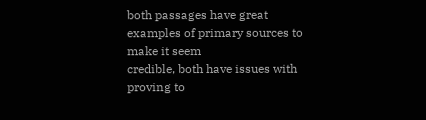both passages have great examples of primary sources to make it seem
credible, both have issues with proving to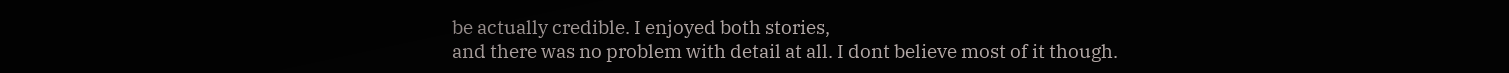be actually credible. I enjoyed both stories,
and there was no problem with detail at all. I dont believe most of it though.